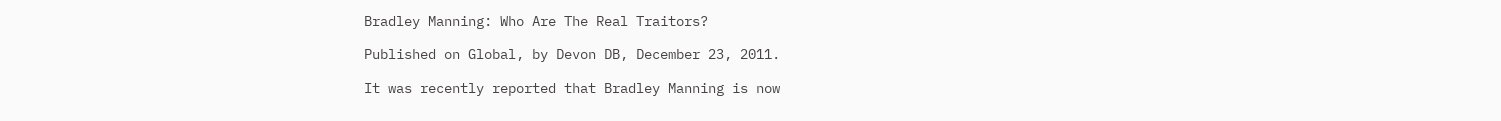Bradley Manning: Who Are The Real Traitors?

Published on Global, by Devon DB, December 23, 2011.

It was recently reported that Bradley Manning is now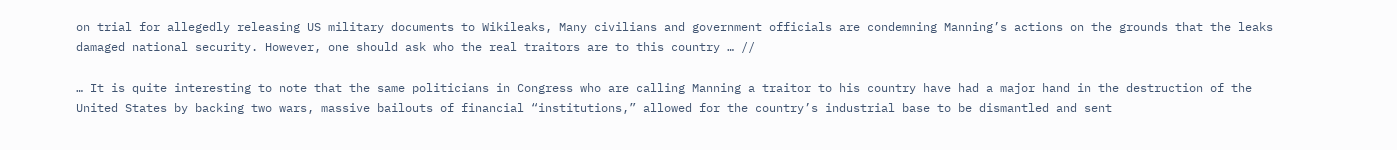on trial for allegedly releasing US military documents to Wikileaks, Many civilians and government officials are condemning Manning’s actions on the grounds that the leaks damaged national security. However, one should ask who the real traitors are to this country … //

… It is quite interesting to note that the same politicians in Congress who are calling Manning a traitor to his country have had a major hand in the destruction of the United States by backing two wars, massive bailouts of financial “institutions,” allowed for the country’s industrial base to be dismantled and sent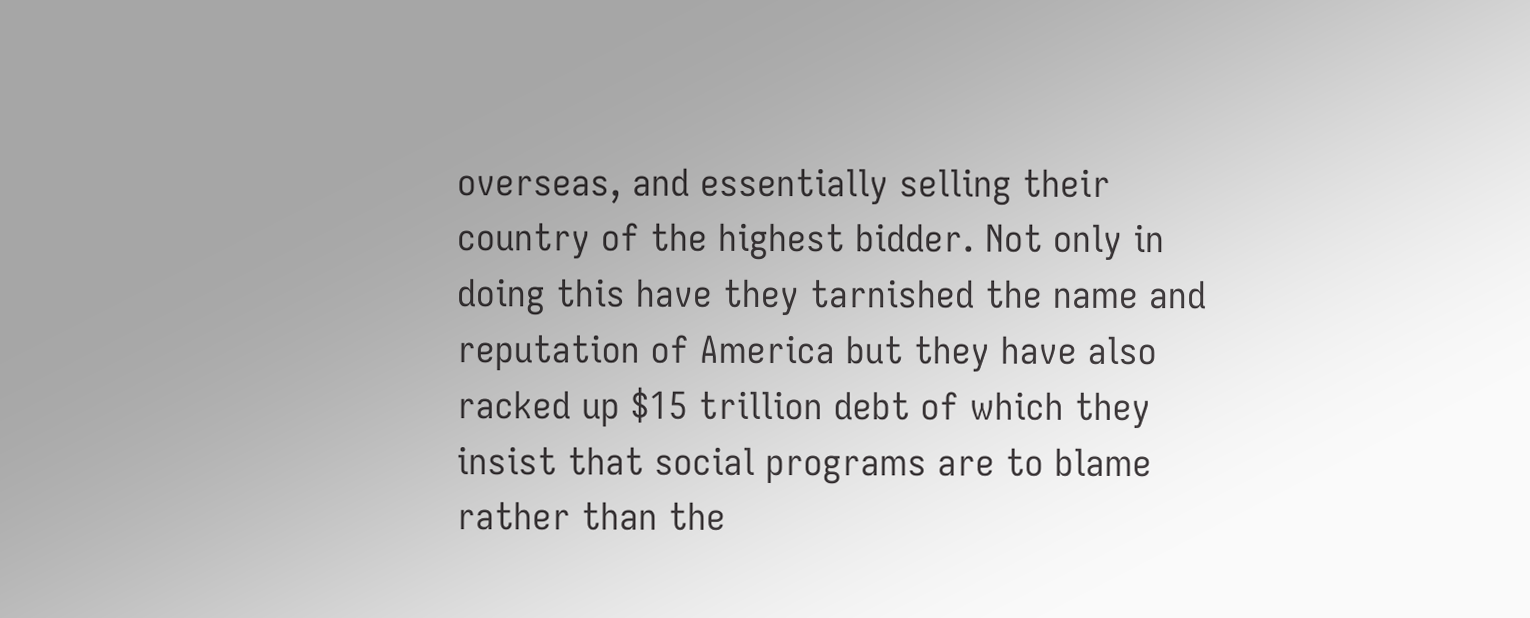overseas, and essentially selling their country of the highest bidder. Not only in doing this have they tarnished the name and reputation of America but they have also racked up $15 trillion debt of which they insist that social programs are to blame rather than the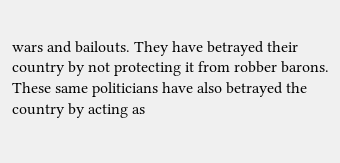wars and bailouts. They have betrayed their country by not protecting it from robber barons. These same politicians have also betrayed the country by acting as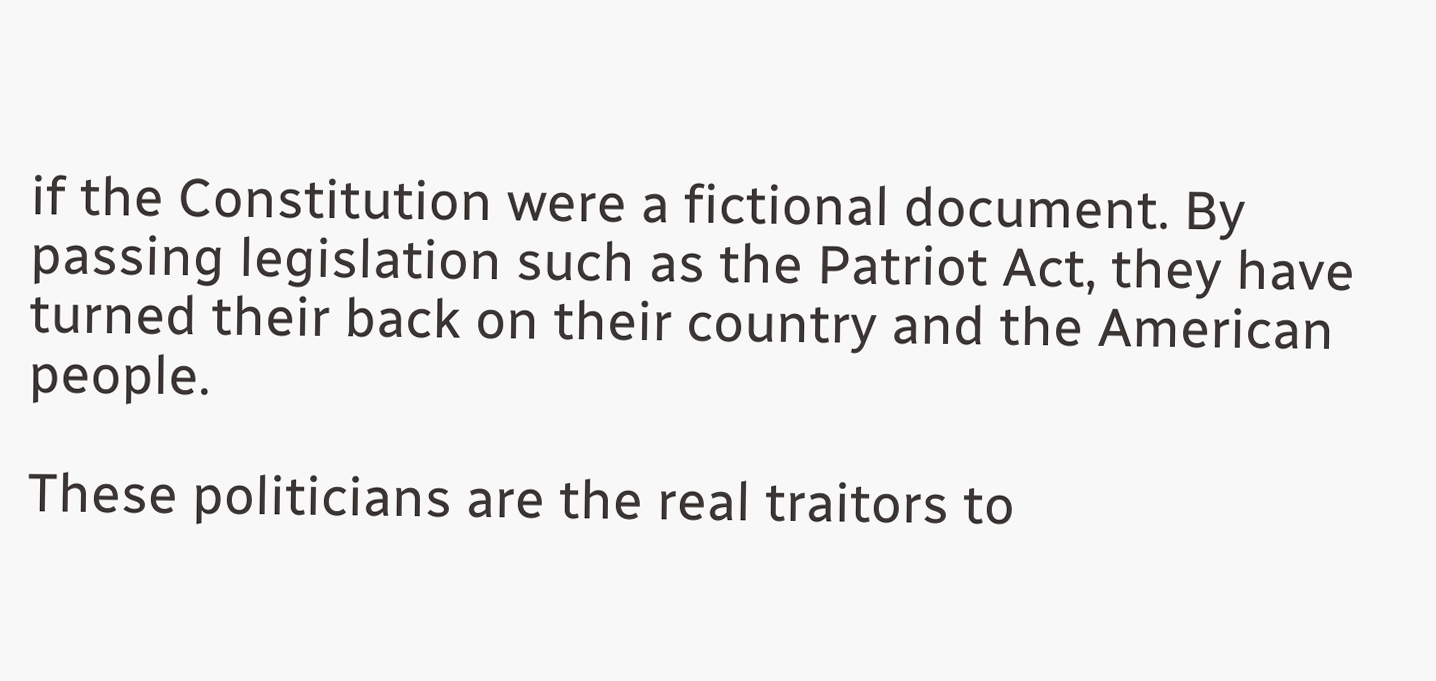if the Constitution were a fictional document. By passing legislation such as the Patriot Act, they have turned their back on their country and the American people.

These politicians are the real traitors to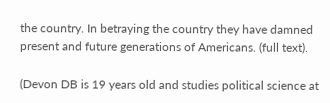the country. In betraying the country they have damned present and future generations of Americans. (full text).

(Devon DB is 19 years old and studies political science at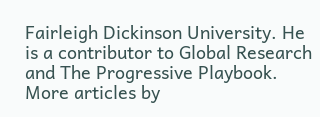Fairleigh Dickinson University. He is a contributor to Global Research and The Progressive Playbook. More articles by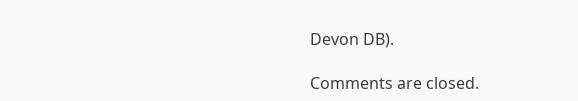Devon DB).

Comments are closed.